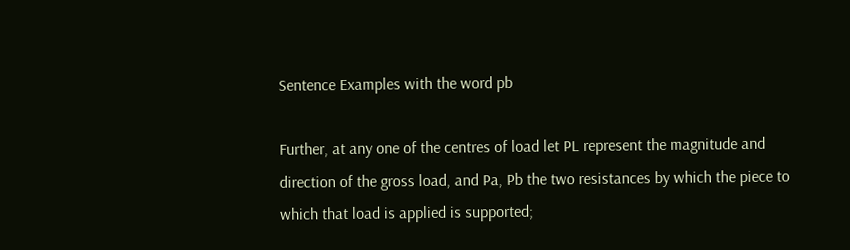Sentence Examples with the word pb

Further, at any one of the centres of load let PL represent the magnitude and direction of the gross load, and Pa, Pb the two resistances by which the piece to which that load is applied is supported;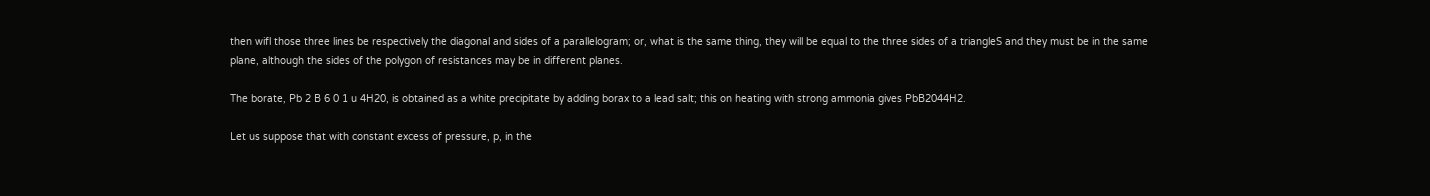then wifl those three lines be respectively the diagonal and sides of a parallelogram; or, what is the same thing, they will be equal to the three sides of a triangleS and they must be in the same plane, although the sides of the polygon of resistances may be in different planes.

The borate, Pb 2 B 6 0 1 u 4H20, is obtained as a white precipitate by adding borax to a lead salt; this on heating with strong ammonia gives PbB2044H2.

Let us suppose that with constant excess of pressure, p, in the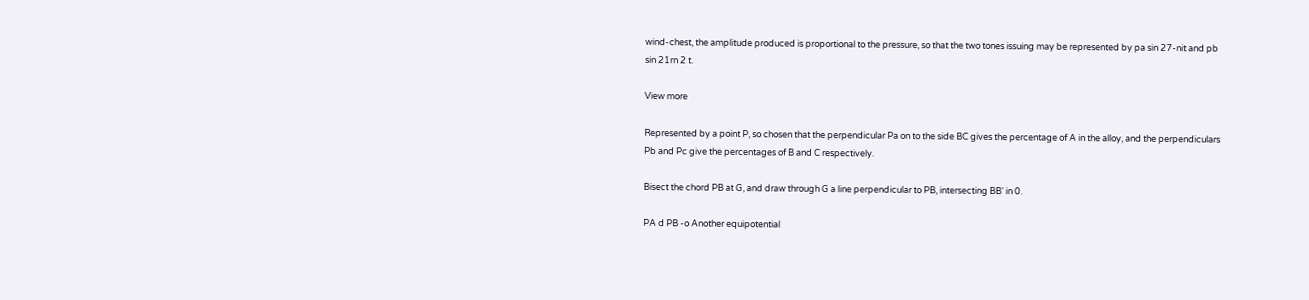wind-chest, the amplitude produced is proportional to the pressure, so that the two tones issuing may be represented by pa sin 27-nit and pb sin 21rn 2 t.

View more

Represented by a point P, so chosen that the perpendicular Pa on to the side BC gives the percentage of A in the alloy, and the perpendiculars Pb and Pc give the percentages of B and C respectively.

Bisect the chord PB at G, and draw through G a line perpendicular to PB, intersecting BB' in 0.

PA d PB -o Another equipotential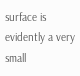surface is evidently a very small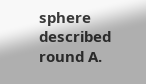sphere described round A.